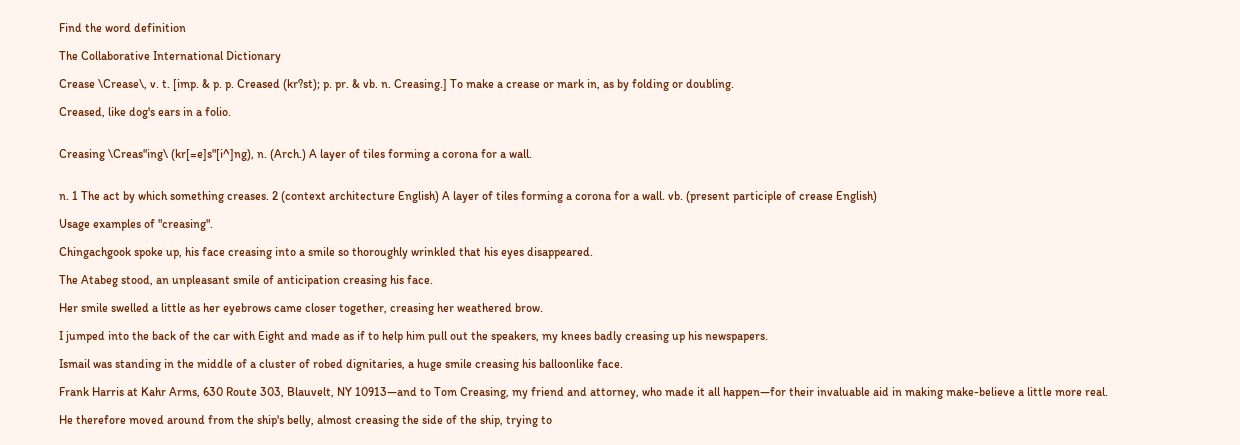Find the word definition

The Collaborative International Dictionary

Crease \Crease\, v. t. [imp. & p. p. Creased (kr?st); p. pr. & vb. n. Creasing.] To make a crease or mark in, as by folding or doubling.

Creased, like dog's ears in a folio.


Creasing \Creas"ing\ (kr[=e]s"[i^]ng), n. (Arch.) A layer of tiles forming a corona for a wall.


n. 1 The act by which something creases. 2 (context architecture English) A layer of tiles forming a corona for a wall. vb. (present participle of crease English)

Usage examples of "creasing".

Chingachgook spoke up, his face creasing into a smile so thoroughly wrinkled that his eyes disappeared.

The Atabeg stood, an unpleasant smile of anticipation creasing his face.

Her smile swelled a little as her eyebrows came closer together, creasing her weathered brow.

I jumped into the back of the car with Eight and made as if to help him pull out the speakers, my knees badly creasing up his newspapers.

Ismail was standing in the middle of a cluster of robed dignitaries, a huge smile creasing his balloonlike face.

Frank Harris at Kahr Arms, 630 Route 303, Blauvelt, NY 10913—and to Tom Creasing, my friend and attorney, who made it all happen—for their invaluable aid in making make-believe a little more real.

He therefore moved around from the ship's belly, almost creasing the side of the ship, trying to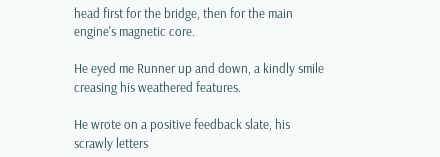head first for the bridge, then for the main engine's magnetic core.

He eyed me Runner up and down, a kindly smile creasing his weathered features.

He wrote on a positive feedback slate, his scrawly letters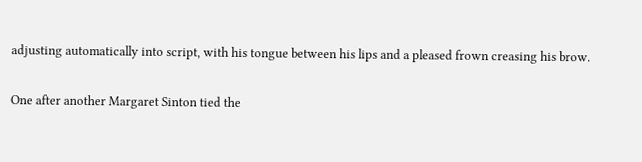adjusting automatically into script, with his tongue between his lips and a pleased frown creasing his brow.

One after another Margaret Sinton tied the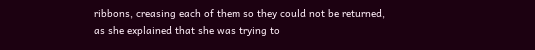ribbons, creasing each of them so they could not be returned, as she explained that she was trying to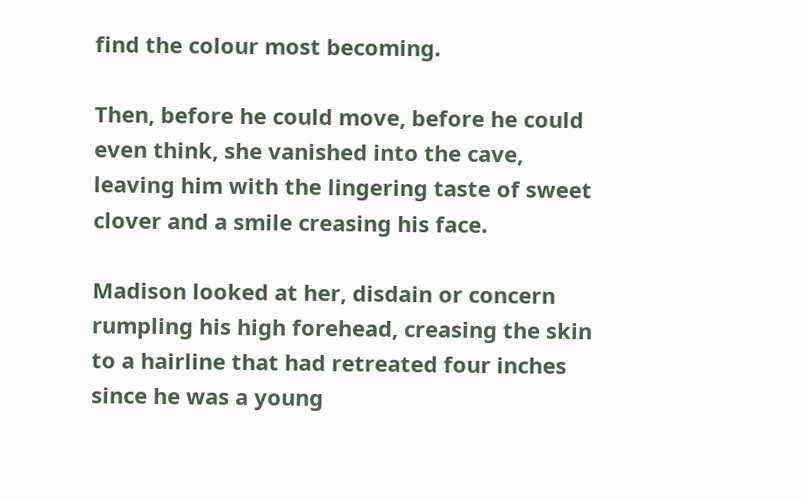find the colour most becoming.

Then, before he could move, before he could even think, she vanished into the cave, leaving him with the lingering taste of sweet clover and a smile creasing his face.

Madison looked at her, disdain or concern rumpling his high forehead, creasing the skin to a hairline that had retreated four inches since he was a young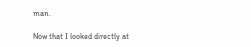man.

Now that I looked directly at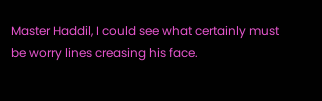Master Haddil, I could see what certainly must be worry lines creasing his face.